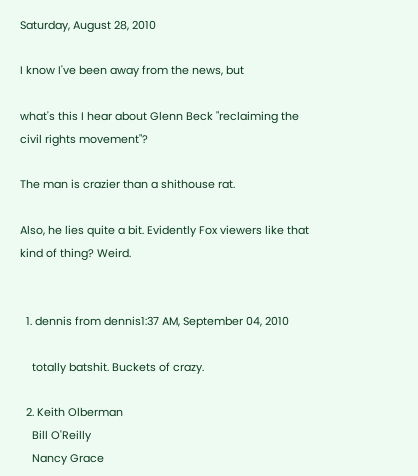Saturday, August 28, 2010

I know I've been away from the news, but

what's this I hear about Glenn Beck "reclaiming the civil rights movement"?

The man is crazier than a shithouse rat.

Also, he lies quite a bit. Evidently Fox viewers like that kind of thing? Weird.


  1. dennis from dennis1:37 AM, September 04, 2010

    totally batshit. Buckets of crazy.

  2. Keith Olberman
    Bill O'Reilly
    Nancy Grace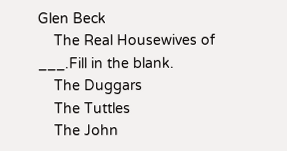Glen Beck
    The Real Housewives of ___.Fill in the blank.
    The Duggars
    The Tuttles
    The John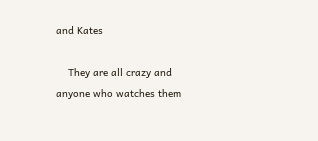and Kates

    They are all crazy and anyone who watches them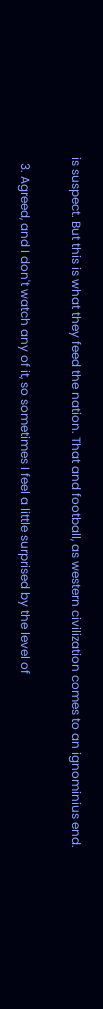is suspect. But this is what they feed the nation. That and football, as western civilization comes to an ignominius end.

  3. Agreed, and I don't watch any of it, so sometimes I feel a little surprised by the level of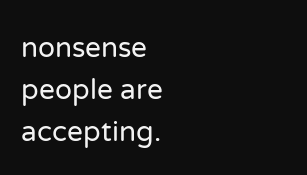nonsense people are accepting.